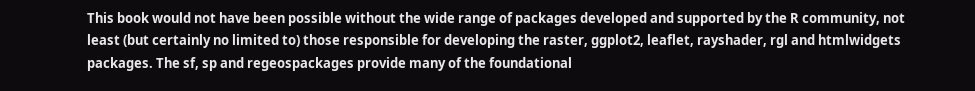This book would not have been possible without the wide range of packages developed and supported by the R community, not least (but certainly no limited to) those responsible for developing the raster, ggplot2, leaflet, rayshader, rgl and htmlwidgets packages. The sf, sp and regeospackages provide many of the foundational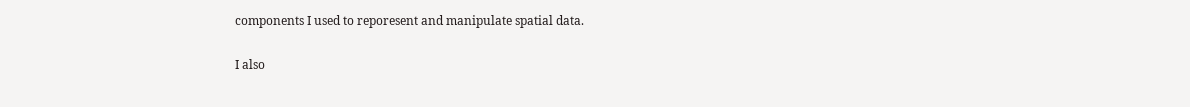components I used to reporesent and manipulate spatial data.

I also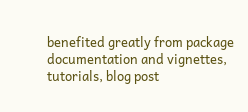benefited greatly from package documentation and vignettes, tutorials, blog post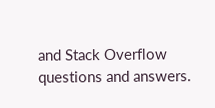and Stack Overflow questions and answers.